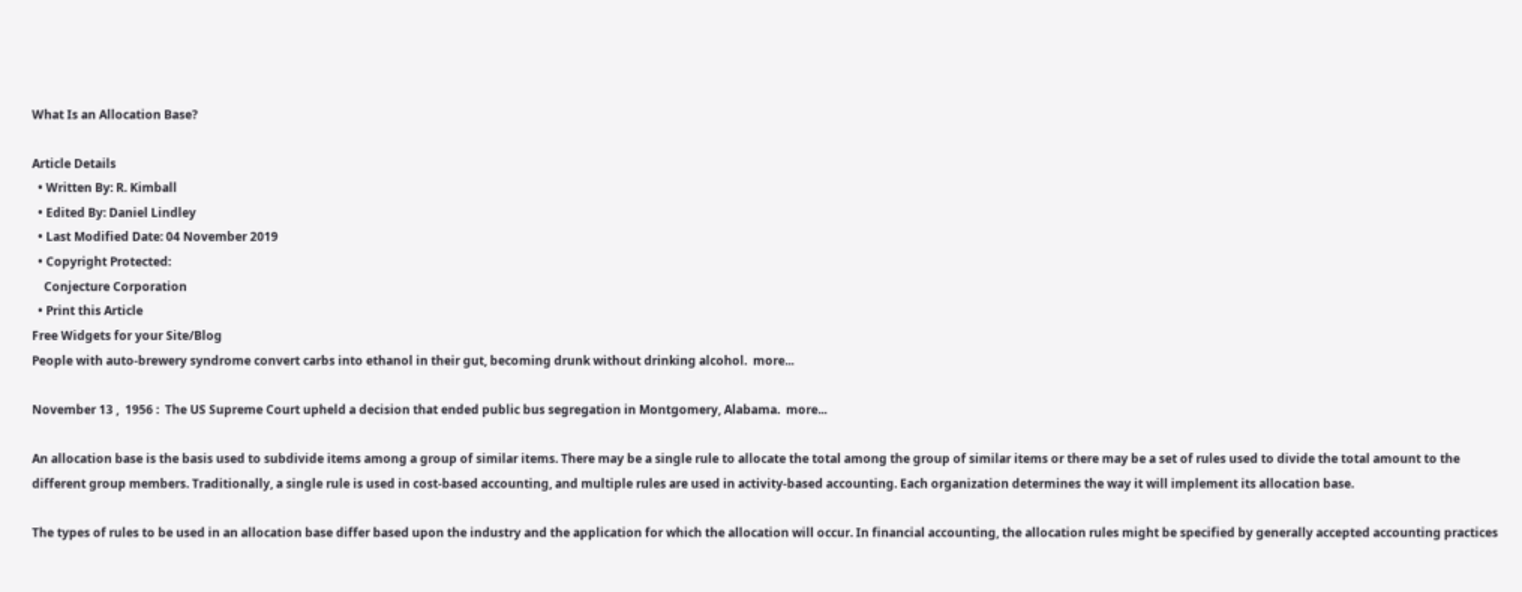What Is an Allocation Base?

Article Details
  • Written By: R. Kimball
  • Edited By: Daniel Lindley
  • Last Modified Date: 04 November 2019
  • Copyright Protected:
    Conjecture Corporation
  • Print this Article
Free Widgets for your Site/Blog
People with auto-brewery syndrome convert carbs into ethanol in their gut, becoming drunk without drinking alcohol.  more...

November 13 ,  1956 :  The US Supreme Court upheld a decision that ended public bus segregation in Montgomery, Alabama.  more...

An allocation base is the basis used to subdivide items among a group of similar items. There may be a single rule to allocate the total among the group of similar items or there may be a set of rules used to divide the total amount to the different group members. Traditionally, a single rule is used in cost-based accounting, and multiple rules are used in activity-based accounting. Each organization determines the way it will implement its allocation base.

The types of rules to be used in an allocation base differ based upon the industry and the application for which the allocation will occur. In financial accounting, the allocation rules might be specified by generally accepted accounting practices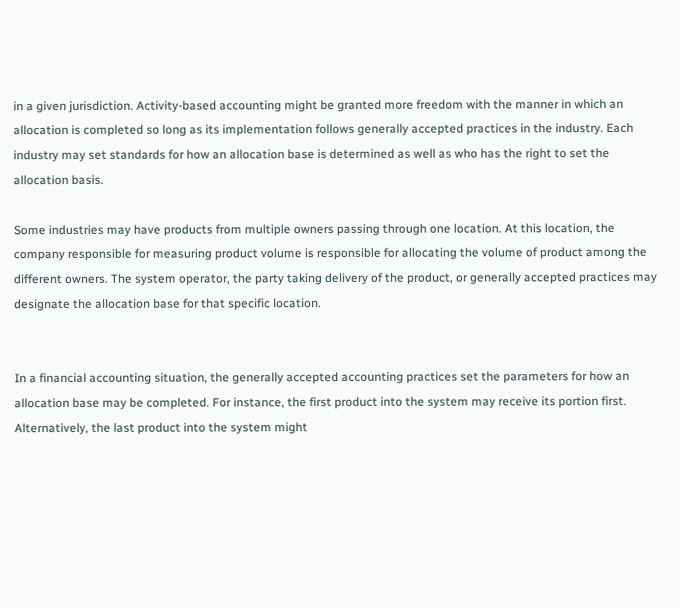in a given jurisdiction. Activity-based accounting might be granted more freedom with the manner in which an allocation is completed so long as its implementation follows generally accepted practices in the industry. Each industry may set standards for how an allocation base is determined as well as who has the right to set the allocation basis.

Some industries may have products from multiple owners passing through one location. At this location, the company responsible for measuring product volume is responsible for allocating the volume of product among the different owners. The system operator, the party taking delivery of the product, or generally accepted practices may designate the allocation base for that specific location.


In a financial accounting situation, the generally accepted accounting practices set the parameters for how an allocation base may be completed. For instance, the first product into the system may receive its portion first. Alternatively, the last product into the system might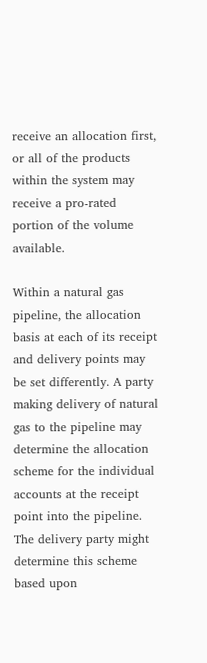receive an allocation first, or all of the products within the system may receive a pro-rated portion of the volume available.

Within a natural gas pipeline, the allocation basis at each of its receipt and delivery points may be set differently. A party making delivery of natural gas to the pipeline may determine the allocation scheme for the individual accounts at the receipt point into the pipeline. The delivery party might determine this scheme based upon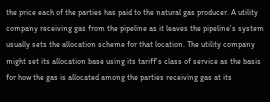the price each of the parties has paid to the natural gas producer. A utility company receiving gas from the pipeline as it leaves the pipeline’s system usually sets the allocation scheme for that location. The utility company might set its allocation base using its tariff’s class of service as the basis for how the gas is allocated among the parties receiving gas at its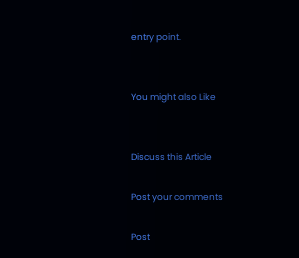entry point.


You might also Like


Discuss this Article

Post your comments

Post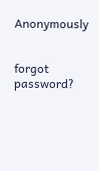Anonymously


forgot password?